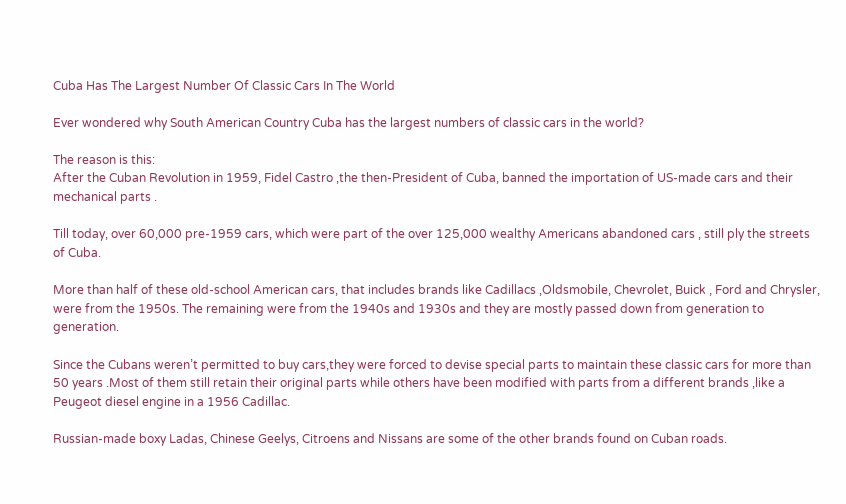Cuba Has The Largest Number Of Classic Cars In The World

Ever wondered why South American Country Cuba has the largest numbers of classic cars in the world?

The reason is this:
After the Cuban Revolution in 1959, Fidel Castro ,the then-President of Cuba, banned the importation of US-made cars and their mechanical parts .

Till today, over 60,000 pre-1959 cars, which were part of the over 125,000 wealthy Americans abandoned cars , still ply the streets of Cuba.

More than half of these old-school American cars, that includes brands like Cadillacs ,Oldsmobile, Chevrolet, Buick , Ford and Chrysler, were from the 1950s. The remaining were from the 1940s and 1930s and they are mostly passed down from generation to generation.

Since the Cubans weren’t permitted to buy cars,they were forced to devise special parts to maintain these classic cars for more than 50 years .Most of them still retain their original parts while others have been modified with parts from a different brands ,like a Peugeot diesel engine in a 1956 Cadillac.

Russian-made boxy Ladas, Chinese Geelys, Citroens and Nissans are some of the other brands found on Cuban roads.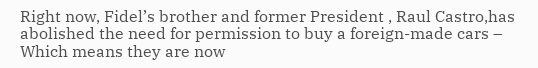Right now, Fidel’s brother and former President , Raul Castro,has abolished the need for permission to buy a foreign-made cars – Which means they are now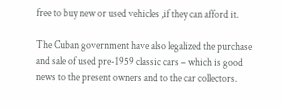free to buy new or used vehicles ,if they can afford it.

The Cuban government have also legalized the purchase and sale of used pre-1959 classic cars – which is good news to the present owners and to the car collectors.